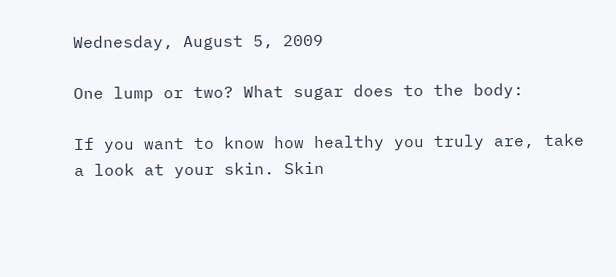Wednesday, August 5, 2009

One lump or two? What sugar does to the body:

If you want to know how healthy you truly are, take a look at your skin. Skin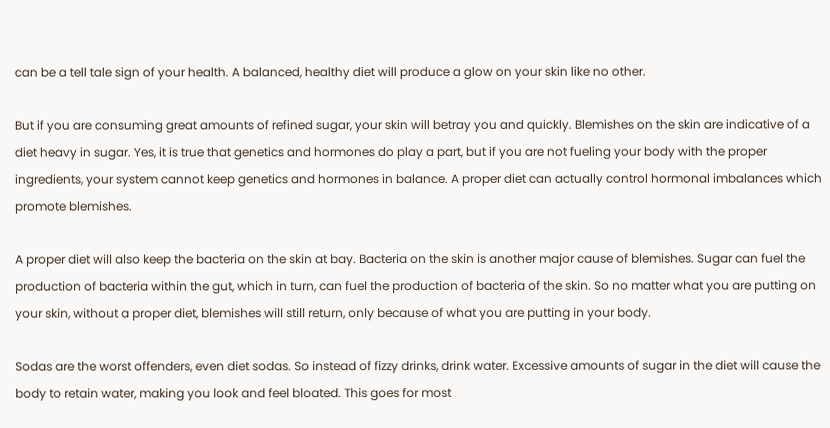can be a tell tale sign of your health. A balanced, healthy diet will produce a glow on your skin like no other.

But if you are consuming great amounts of refined sugar, your skin will betray you and quickly. Blemishes on the skin are indicative of a diet heavy in sugar. Yes, it is true that genetics and hormones do play a part, but if you are not fueling your body with the proper ingredients, your system cannot keep genetics and hormones in balance. A proper diet can actually control hormonal imbalances which promote blemishes.

A proper diet will also keep the bacteria on the skin at bay. Bacteria on the skin is another major cause of blemishes. Sugar can fuel the production of bacteria within the gut, which in turn, can fuel the production of bacteria of the skin. So no matter what you are putting on your skin, without a proper diet, blemishes will still return, only because of what you are putting in your body.

Sodas are the worst offenders, even diet sodas. So instead of fizzy drinks, drink water. Excessive amounts of sugar in the diet will cause the body to retain water, making you look and feel bloated. This goes for most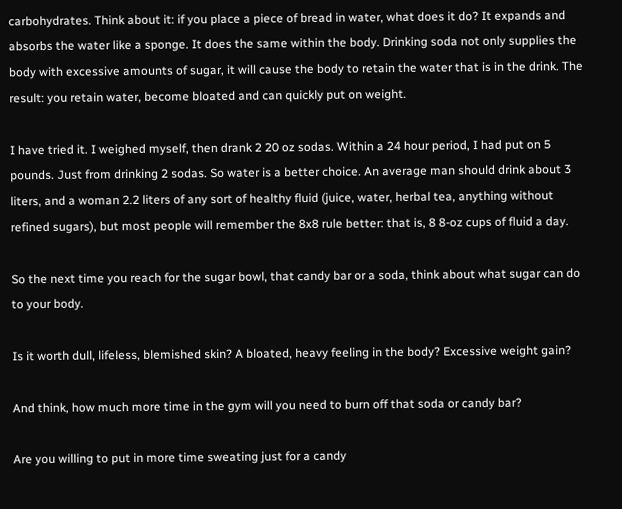carbohydrates. Think about it: if you place a piece of bread in water, what does it do? It expands and absorbs the water like a sponge. It does the same within the body. Drinking soda not only supplies the body with excessive amounts of sugar, it will cause the body to retain the water that is in the drink. The result: you retain water, become bloated and can quickly put on weight.

I have tried it. I weighed myself, then drank 2 20 oz sodas. Within a 24 hour period, I had put on 5 pounds. Just from drinking 2 sodas. So water is a better choice. An average man should drink about 3 liters, and a woman 2.2 liters of any sort of healthy fluid (juice, water, herbal tea, anything without refined sugars), but most people will remember the 8x8 rule better: that is, 8 8-oz cups of fluid a day.

So the next time you reach for the sugar bowl, that candy bar or a soda, think about what sugar can do to your body.

Is it worth dull, lifeless, blemished skin? A bloated, heavy feeling in the body? Excessive weight gain?

And think, how much more time in the gym will you need to burn off that soda or candy bar?

Are you willing to put in more time sweating just for a candy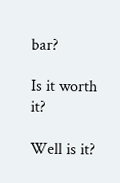bar?

Is it worth it?

Well is it?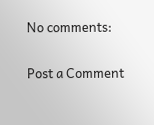No comments:

Post a Comment